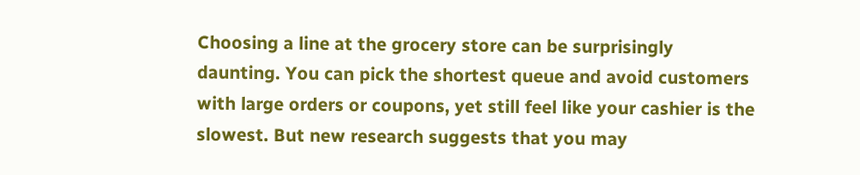Choosing a line at the grocery store can be surprisingly daunting. You can pick the shortest queue and avoid customers with large orders or coupons, yet still feel like your cashier is the slowest. But new research suggests that you may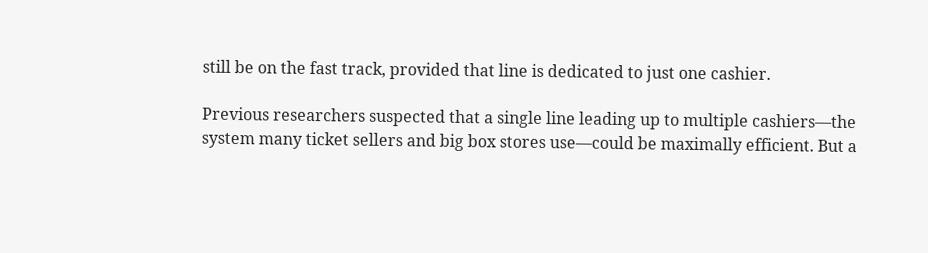still be on the fast track, provided that line is dedicated to just one cashier.

Previous researchers suspected that a single line leading up to multiple cashiers—the system many ticket sellers and big box stores use—could be maximally efficient. But a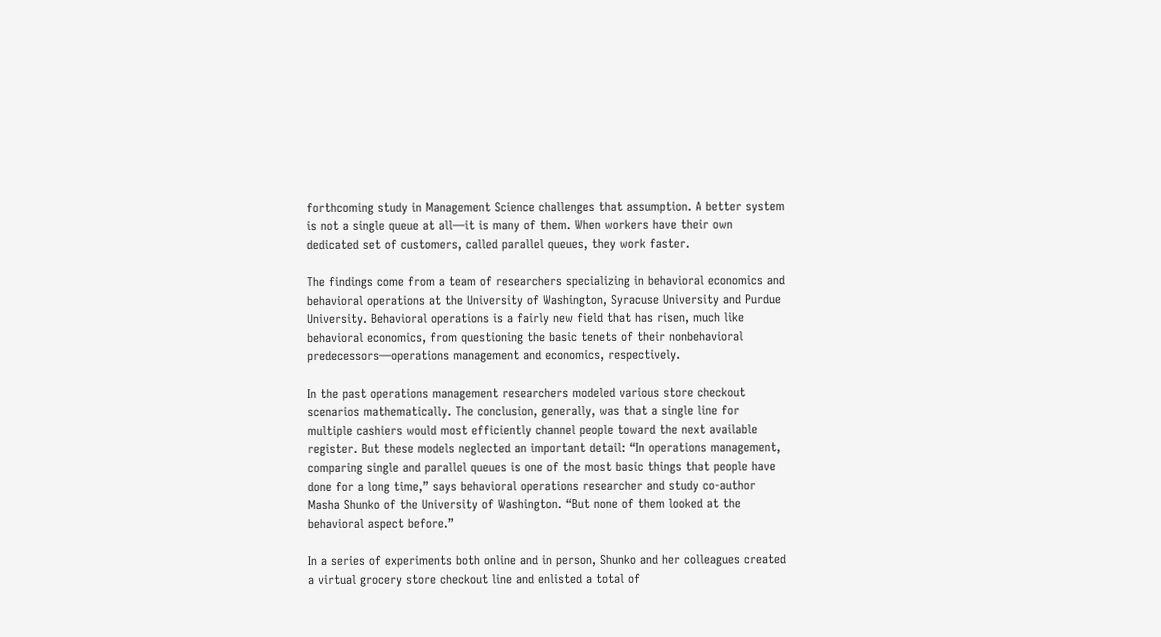forthcoming study in Management Science challenges that assumption. A better system is not a single queue at all—it is many of them. When workers have their own dedicated set of customers, called parallel queues, they work faster.

The findings come from a team of researchers specializing in behavioral economics and behavioral operations at the University of Washington, Syracuse University and Purdue University. Behavioral operations is a fairly new field that has risen, much like behavioral economics, from questioning the basic tenets of their nonbehavioral predecessors—operations management and economics, respectively.

In the past operations management researchers modeled various store checkout scenarios mathematically. The conclusion, generally, was that a single line for multiple cashiers would most efficiently channel people toward the next available register. But these models neglected an important detail: “In operations management, comparing single and parallel queues is one of the most basic things that people have done for a long time,” says behavioral operations researcher and study co-author Masha Shunko of the University of Washington. “But none of them looked at the behavioral aspect before.”

In a series of experiments both online and in person, Shunko and her colleagues created a virtual grocery store checkout line and enlisted a total of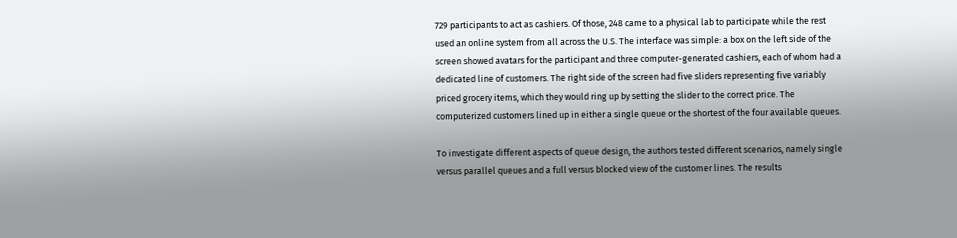729 participants to act as cashiers. Of those, 248 came to a physical lab to participate while the rest used an online system from all across the U.S. The interface was simple: a box on the left side of the screen showed avatars for the participant and three computer-generated cashiers, each of whom had a dedicated line of customers. The right side of the screen had five sliders representing five variably priced grocery items, which they would ring up by setting the slider to the correct price. The computerized customers lined up in either a single queue or the shortest of the four available queues.

To investigate different aspects of queue design, the authors tested different scenarios, namely single versus parallel queues and a full versus blocked view of the customer lines. The results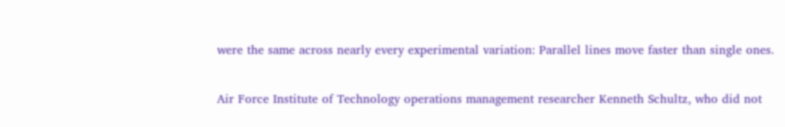were the same across nearly every experimental variation: Parallel lines move faster than single ones.

Air Force Institute of Technology operations management researcher Kenneth Schultz, who did not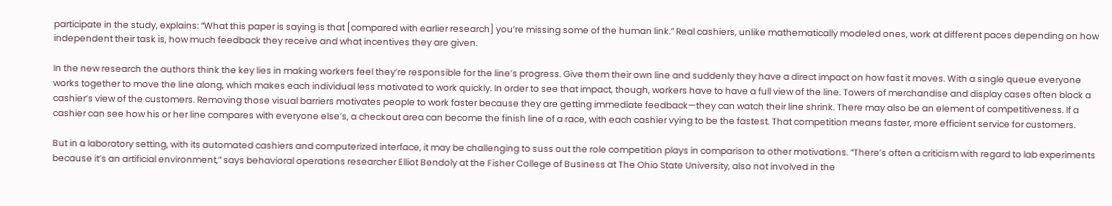participate in the study, explains: “What this paper is saying is that [compared with earlier research] you’re missing some of the human link.” Real cashiers, unlike mathematically modeled ones, work at different paces depending on how independent their task is, how much feedback they receive and what incentives they are given.

In the new research the authors think the key lies in making workers feel they’re responsible for the line’s progress. Give them their own line and suddenly they have a direct impact on how fast it moves. With a single queue everyone works together to move the line along, which makes each individual less motivated to work quickly. In order to see that impact, though, workers have to have a full view of the line. Towers of merchandise and display cases often block a cashier’s view of the customers. Removing those visual barriers motivates people to work faster because they are getting immediate feedback—they can watch their line shrink. There may also be an element of competitiveness. If a cashier can see how his or her line compares with everyone else’s, a checkout area can become the finish line of a race, with each cashier vying to be the fastest. That competition means faster, more efficient service for customers.

But in a laboratory setting, with its automated cashiers and computerized interface, it may be challenging to suss out the role competition plays in comparison to other motivations. “There’s often a criticism with regard to lab experiments because it’s an artificial environment,” says behavioral operations researcher Elliot Bendoly at the Fisher College of Business at The Ohio State University, also not involved in the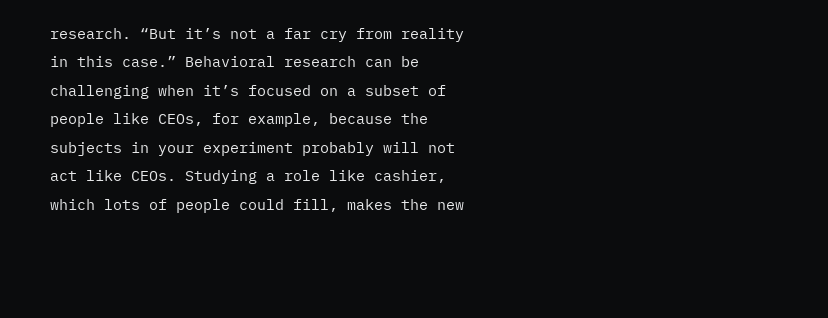research. “But it’s not a far cry from reality in this case.” Behavioral research can be challenging when it’s focused on a subset of people like CEOs, for example, because the subjects in your experiment probably will not act like CEOs. Studying a role like cashier, which lots of people could fill, makes the new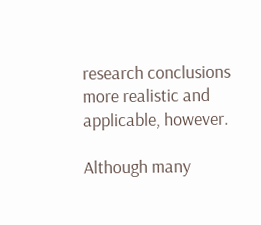research conclusions more realistic and applicable, however.

Although many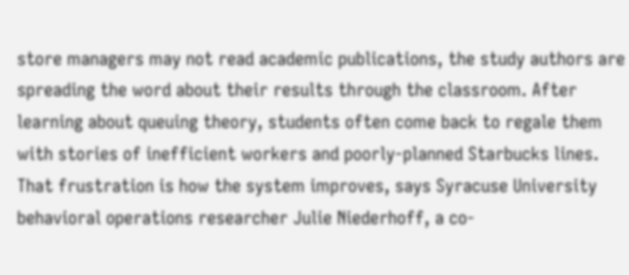store managers may not read academic publications, the study authors are spreading the word about their results through the classroom. After learning about queuing theory, students often come back to regale them with stories of inefficient workers and poorly-planned Starbucks lines. That frustration is how the system improves, says Syracuse University behavioral operations researcher Julie Niederhoff, a co-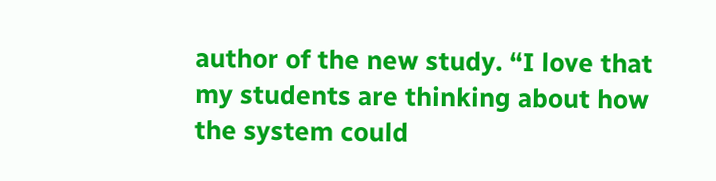author of the new study. “I love that my students are thinking about how the system could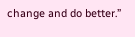change and do better.”